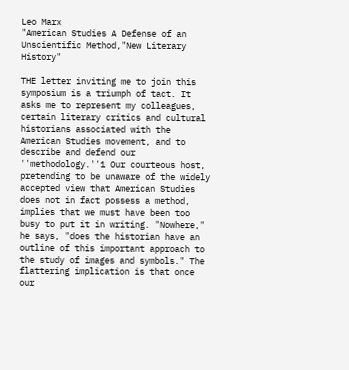Leo Marx
"American Studies A Defense of an Unscientific Method,"New Literary History"

THE letter inviting me to join this symposium is a triumph of tact. It asks me to represent my colleagues, certain literary critics and cultural historians associated with the American Studies movement, and to describe and defend our ''methodology.''1 Our courteous host, pretending to be unaware of the widely accepted view that American Studies does not in fact possess a method, implies that we must have been too busy to put it in writing. "Nowhere," he says, "does the historian have an outline of this important approach to the study of images and symbols." The flattering implication is that once our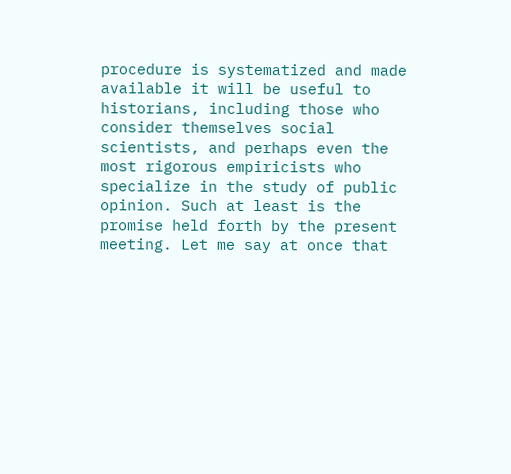procedure is systematized and made available it will be useful to historians, including those who consider themselves social scientists, and perhaps even the most rigorous empiricists who specialize in the study of public opinion. Such at least is the promise held forth by the present meeting. Let me say at once that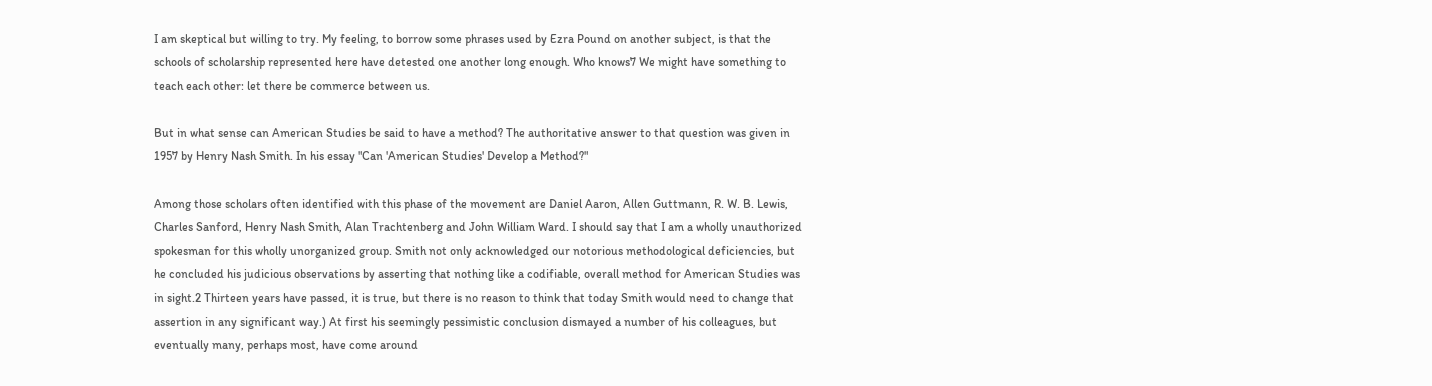I am skeptical but willing to try. My feeling, to borrow some phrases used by Ezra Pound on another subject, is that the schools of scholarship represented here have detested one another long enough. Who knows7 We might have something to teach each other: let there be commerce between us.

But in what sense can American Studies be said to have a method? The authoritative answer to that question was given in 1957 by Henry Nash Smith. In his essay "Can 'American Studies' Develop a Method?"

Among those scholars often identified with this phase of the movement are Daniel Aaron, Allen Guttmann, R. W. B. Lewis, Charles Sanford, Henry Nash Smith, Alan Trachtenberg and John William Ward. I should say that I am a wholly unauthorized spokesman for this wholly unorganized group. Smith not only acknowledged our notorious methodological deficiencies, but he concluded his judicious observations by asserting that nothing like a codifiable, overall method for American Studies was in sight.2 Thirteen years have passed, it is true, but there is no reason to think that today Smith would need to change that assertion in any significant way.) At first his seemingly pessimistic conclusion dismayed a number of his colleagues, but eventually many, perhaps most, have come around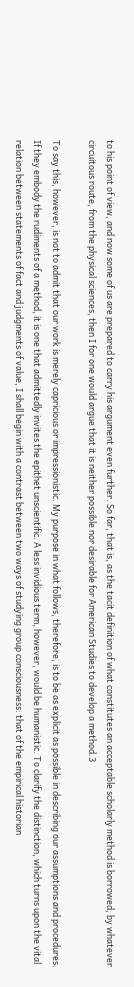to his point of view, and now some of us are prepared to carry his argument even further. So far, that is, as the tacit definition of what constitutes an acceptable scholarly method is borrowed, by whatever circuitous route, from the physical sciences, then I for one would argue that it is neither possible nor desirable for American Studies to develop a method.3

To say this, however, is not to admit that our work is merely capricious or impressionistic. My purpose in what follows, therefore, is to be as explicit as possible in describing our assumptions and procedures. If they embody the rudiments of a method, it is one that admittedly invites the epithet unscientific. A less invidious term, however, would be humanistic. To clarify the distinction, which turns upon the vital relation between statements of fact and judgments of value, I shall begin with a contrast between two ways of studying group consciousness: that of the empirical historian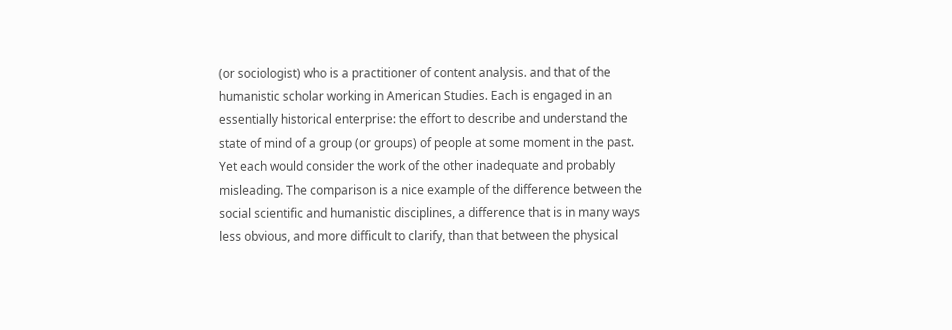(or sociologist) who is a practitioner of content analysis. and that of the humanistic scholar working in American Studies. Each is engaged in an essentially historical enterprise: the effort to describe and understand the state of mind of a group (or groups) of people at some moment in the past. Yet each would consider the work of the other inadequate and probably misleading. The comparison is a nice example of the difference between the social scientific and humanistic disciplines, a difference that is in many ways less obvious, and more difficult to clarify, than that between the physical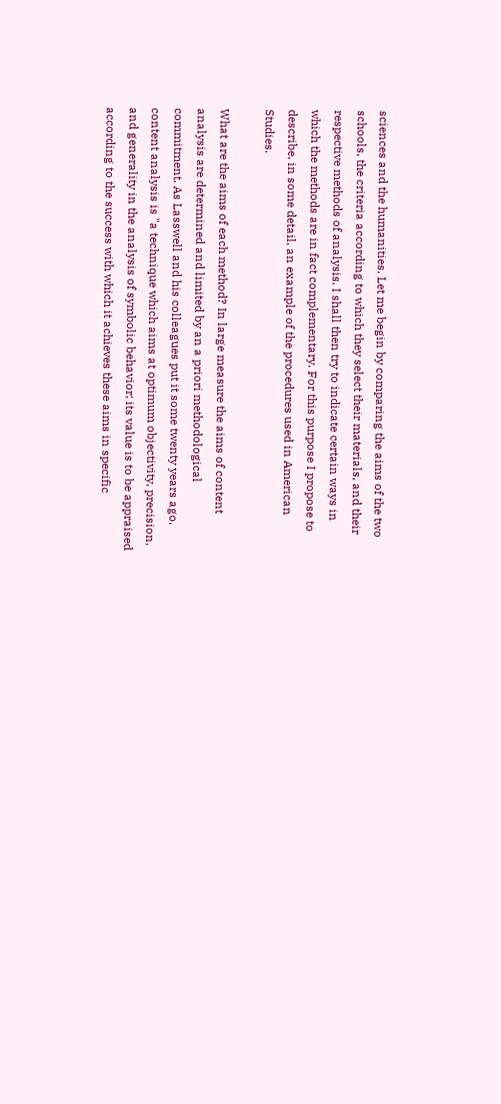sciences and the humanities. Let me begin by comparing the aims of the two schools, the criteria according to which they select their materials, and their respective methods of analysis. I shall then try to indicate certain ways in which the methods are in fact complementary. For this purpose I propose to describe, in some detail, an example of the procedures used in American Studies.

What are the aims of each method? In large measure the aims of content analysis are determined and limited by an a priori methodological commitment. As Lasswell and his colleagues put it some twenty years ago, content analysis is "a technique which aims at optimum objectivity, precision, and generality in the analysis of symbolic behavior; its value is to be appraised according to the success with which it achieves these aims in specific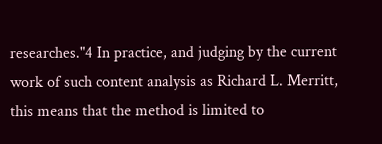researches."4 In practice, and judging by the current work of such content analysis as Richard L. Merritt, this means that the method is limited to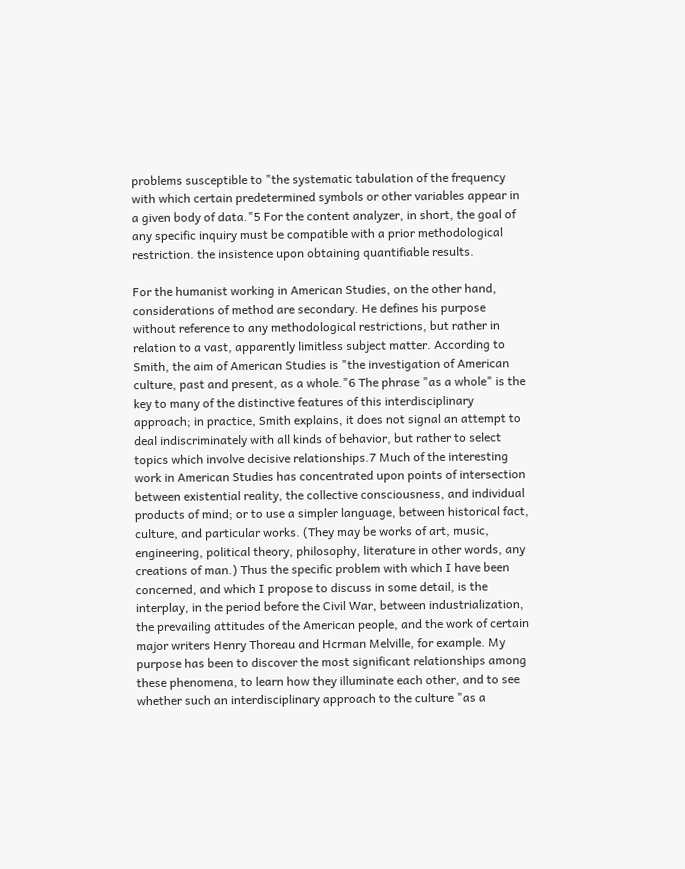problems susceptible to "the systematic tabulation of the frequency with which certain predetermined symbols or other variables appear in a given body of data."5 For the content analyzer, in short, the goal of any specific inquiry must be compatible with a prior methodological restriction. the insistence upon obtaining quantifiable results.

For the humanist working in American Studies, on the other hand, considerations of method are secondary. He defines his purpose without reference to any methodological restrictions, but rather in relation to a vast, apparently limitless subject matter. According to Smith, the aim of American Studies is "the investigation of American culture, past and present, as a whole."6 The phrase "as a whole" is the key to many of the distinctive features of this interdisciplinary approach; in practice, Smith explains, it does not signal an attempt to deal indiscriminately with all kinds of behavior, but rather to select topics which involve decisive relationships.7 Much of the interesting work in American Studies has concentrated upon points of intersection between existential reality, the collective consciousness, and individual products of mind; or to use a simpler language, between historical fact, culture, and particular works. (They may be works of art, music, engineering, political theory, philosophy, literature in other words, any creations of man.) Thus the specific problem with which I have been concerned, and which I propose to discuss in some detail, is the interplay, in the period before the Civil War, between industrialization, the prevailing attitudes of the American people, and the work of certain major writers Henry Thoreau and Hcrman Melville, for example. My purpose has been to discover the most significant relationships among these phenomena, to learn how they illuminate each other, and to see whether such an interdisciplinary approach to the culture "as a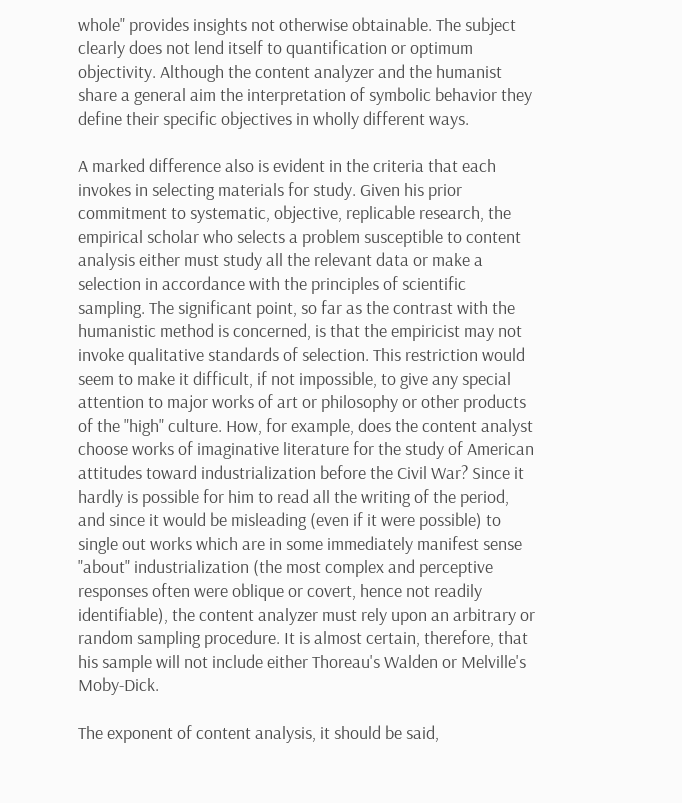whole" provides insights not otherwise obtainable. The subject clearly does not lend itself to quantification or optimum objectivity. Although the content analyzer and the humanist share a general aim the interpretation of symbolic behavior they define their specific objectives in wholly different ways.

A marked difference also is evident in the criteria that each invokes in selecting materials for study. Given his prior commitment to systematic, objective, replicable research, the empirical scholar who selects a problem susceptible to content analysis either must study all the relevant data or make a selection in accordance with the principles of scientific sampling. The significant point, so far as the contrast with the humanistic method is concerned, is that the empiricist may not invoke qualitative standards of selection. This restriction would seem to make it difficult, if not impossible, to give any special attention to major works of art or philosophy or other products of the "high" culture. How, for example, does the content analyst choose works of imaginative literature for the study of American attitudes toward industrialization before the Civil War? Since it hardly is possible for him to read all the writing of the period, and since it would be misleading (even if it were possible) to single out works which are in some immediately manifest sense "about" industrialization (the most complex and perceptive responses often were oblique or covert, hence not readily identifiable), the content analyzer must rely upon an arbitrary or random sampling procedure. It is almost certain, therefore, that his sample will not include either Thoreau's Walden or Melville's Moby-Dick.

The exponent of content analysis, it should be said,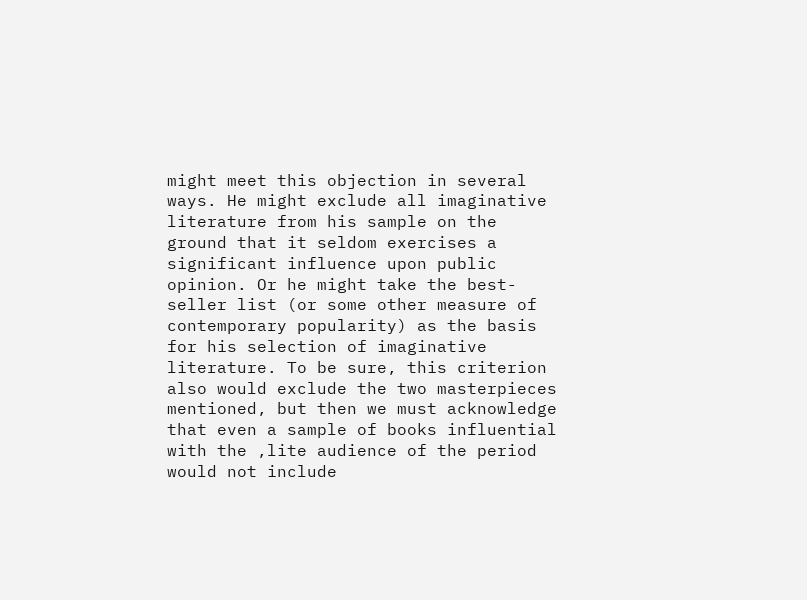might meet this objection in several ways. He might exclude all imaginative literature from his sample on the ground that it seldom exercises a significant influence upon public opinion. Or he might take the best-seller list (or some other measure of contemporary popularity) as the basis for his selection of imaginative literature. To be sure, this criterion also would exclude the two masterpieces mentioned, but then we must acknowledge that even a sample of books influential with the ‚lite audience of the period would not include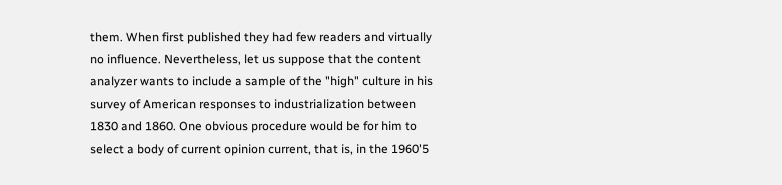them. When first published they had few readers and virtually no influence. Nevertheless, let us suppose that the content analyzer wants to include a sample of the "high" culture in his survey of American responses to industrialization between 1830 and 1860. One obvious procedure would be for him to select a body of current opinion current, that is, in the 1960'5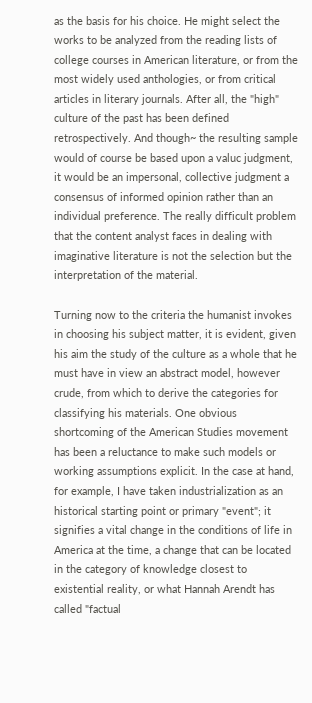as the basis for his choice. He might select the works to be analyzed from the reading lists of college courses in American literature, or from the most widely used anthologies, or from critical articles in literary journals. After all, the "high" culture of the past has been defined retrospectively. And though~ the resulting sample would of course be based upon a valuc judgment, it would be an impersonal, collective judgment a consensus of informed opinion rather than an individual preference. The really difficult problem that the content analyst faces in dealing with imaginative literature is not the selection but the interpretation of the material.

Turning now to the criteria the humanist invokes in choosing his subject matter, it is evident, given his aim the study of the culture as a whole that he must have in view an abstract model, however crude, from which to derive the categories for classifying his materials. One obvious shortcoming of the American Studies movement has been a reluctance to make such models or working assumptions explicit. In the case at hand, for example, I have taken industrialization as an historical starting point or primary "event"; it signifies a vital change in the conditions of life in America at the time, a change that can be located in the category of knowledge closest to existential reality, or what Hannah Arendt has called "factual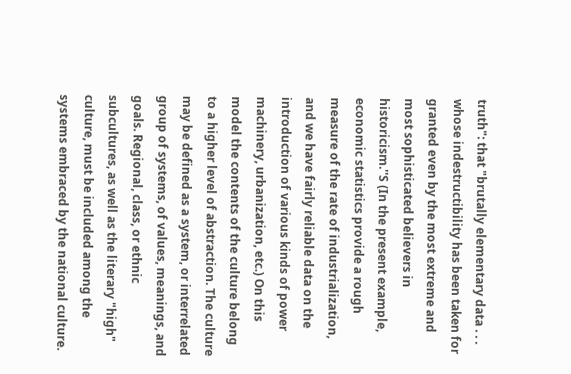truth": that "brutally elementary data . . . whose indestructibility has been taken for granted even by the most extreme and most sophisticated believers in historicism.''S (In the present example, economic statistics provide a rough measure of the rate of industrialization, and we have fairly reliable data on the introduction of various kinds of power machinery, urbanization, etc.) On this model the contents of the culture belong to a higher level of abstraction. The culture may be defined as a system, or interrelated group of systems, of values, meanings, and goals. Regional, class, or ethnic subcultures, as well as the literary "high" culture, must be included among the systems embraced by the national culture.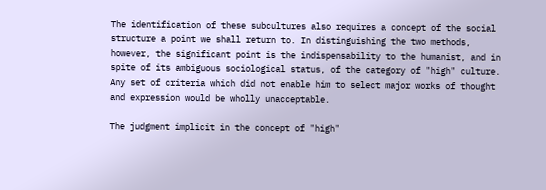The identification of these subcultures also requires a concept of the social structure a point we shall return to. In distinguishing the two methods, however, the significant point is the indispensability to the humanist, and in spite of its ambiguous sociological status, of the category of "high" culture. Any set of criteria which did not enable him to select major works of thought and expression would be wholly unacceptable.

The judgment implicit in the concept of "high"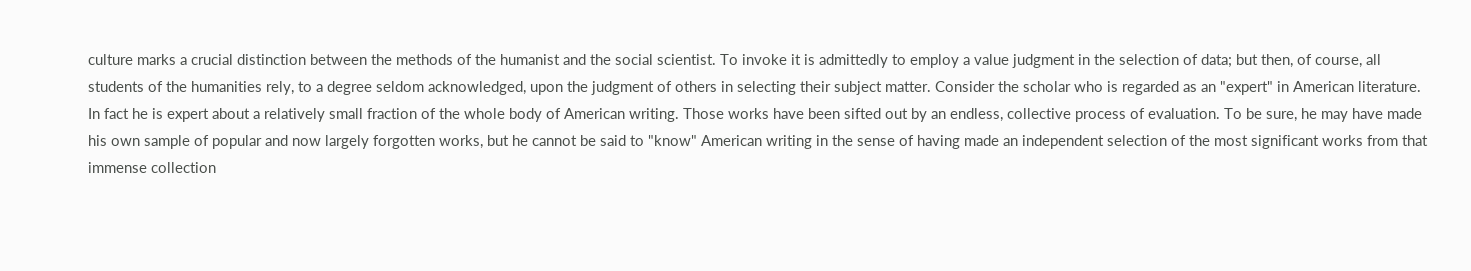culture marks a crucial distinction between the methods of the humanist and the social scientist. To invoke it is admittedly to employ a value judgment in the selection of data; but then, of course, all students of the humanities rely, to a degree seldom acknowledged, upon the judgment of others in selecting their subject matter. Consider the scholar who is regarded as an "expert" in American literature. In fact he is expert about a relatively small fraction of the whole body of American writing. Those works have been sifted out by an endless, collective process of evaluation. To be sure, he may have made his own sample of popular and now largely forgotten works, but he cannot be said to "know" American writing in the sense of having made an independent selection of the most significant works from that immense collection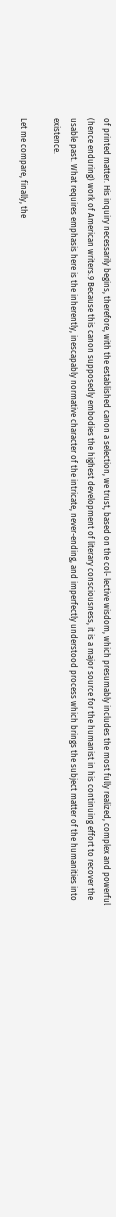of printed matter. His inquiry necessarily begins, therefore, with the established canon a selection, we trust, based on the col- lective wisdom, which presumably includes the most fully realized, complex and powerful (hence enduring) work of American writers.9 Because this canon supposedly embodies the highest development of literary consciousness, it is a major source for the humanist in his continuing effort to recover the usable past. What requires emphasis here is the inherently, inescapably normative character of the intricate, never-ending, and imperfectly understood process which brings the subject matter of the humanities into existence.

Let me compare, finally, the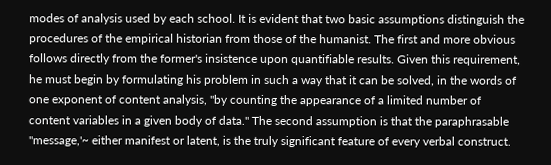modes of analysis used by each school. It is evident that two basic assumptions distinguish the procedures of the empirical historian from those of the humanist. The first and more obvious follows directly from the former's insistence upon quantifiable results. Given this requirement, he must begin by formulating his problem in such a way that it can be solved, in the words of one exponent of content analysis, "by counting the appearance of a limited number of content variables in a given body of data." The second assumption is that the paraphrasable "message,'~ either manifest or latent, is the truly significant feature of every verbal construct.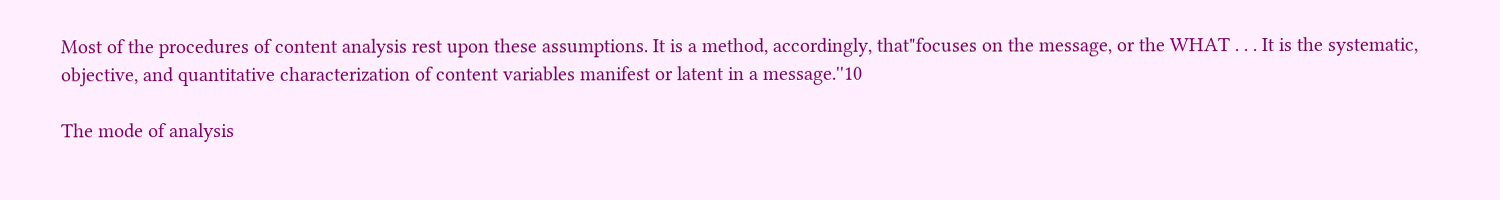Most of the procedures of content analysis rest upon these assumptions. It is a method, accordingly, that"focuses on the message, or the WHAT . . . It is the systematic, objective, and quantitative characterization of content variables manifest or latent in a message.''10

The mode of analysis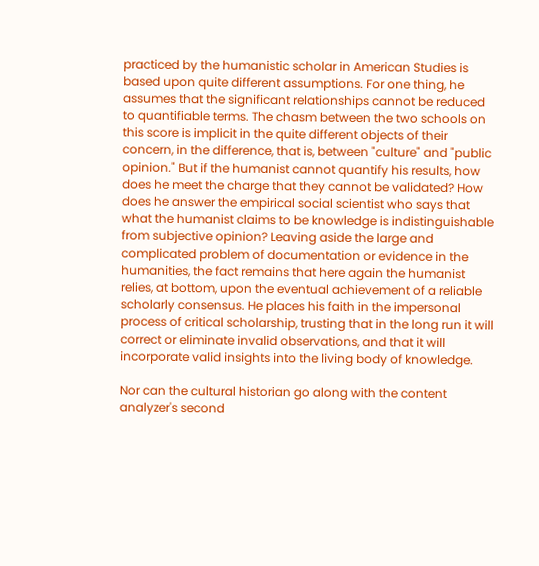practiced by the humanistic scholar in American Studies is based upon quite different assumptions. For one thing, he assumes that the significant relationships cannot be reduced to quantifiable terms. The chasm between the two schools on this score is implicit in the quite different objects of their concern, in the difference, that is, between "culture" and "public opinion." But if the humanist cannot quantify his results, how does he meet the charge that they cannot be validated? How does he answer the empirical social scientist who says that what the humanist claims to be knowledge is indistinguishable from subjective opinion? Leaving aside the large and complicated problem of documentation or evidence in the humanities, the fact remains that here again the humanist relies, at bottom, upon the eventual achievement of a reliable scholarly consensus. He places his faith in the impersonal process of critical scholarship, trusting that in the long run it will correct or eliminate invalid observations, and that it will incorporate valid insights into the living body of knowledge.

Nor can the cultural historian go along with the content analyzer's second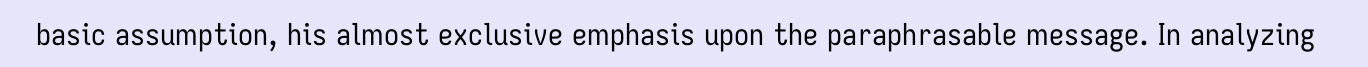basic assumption, his almost exclusive emphasis upon the paraphrasable message. In analyzing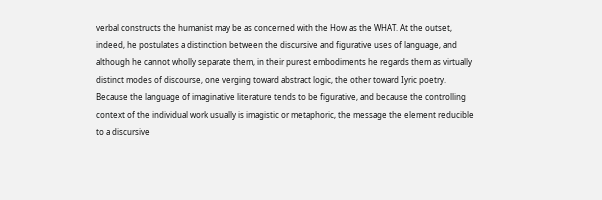verbal constructs the humanist may be as concerned with the How as the WHAT. At the outset, indeed, he postulates a distinction between the discursive and figurative uses of language, and although he cannot wholly separate them, in their purest embodiments he regards them as virtually distinct modes of discourse, one verging toward abstract logic, the other toward Iyric poetry. Because the language of imaginative literature tends to be figurative, and because the controlling context of the individual work usually is imagistic or metaphoric, the message the element reducible to a discursive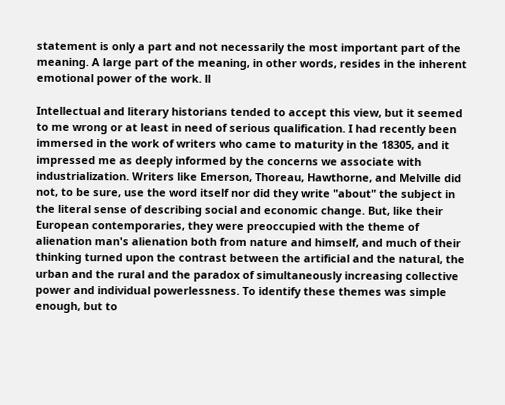statement is only a part and not necessarily the most important part of the meaning. A large part of the meaning, in other words, resides in the inherent emotional power of the work. ll

Intellectual and literary historians tended to accept this view, but it seemed to me wrong or at least in need of serious qualification. I had recently been immersed in the work of writers who came to maturity in the 18305, and it impressed me as deeply informed by the concerns we associate with industrialization. Writers like Emerson, Thoreau, Hawthorne, and Melville did not, to be sure, use the word itself nor did they write "about" the subject in the literal sense of describing social and economic change. But, like their European contemporaries, they were preoccupied with the theme of alienation man's alienation both from nature and himself, and much of their thinking turned upon the contrast between the artificial and the natural, the urban and the rural and the paradox of simultaneously increasing collective power and individual powerlessness. To identify these themes was simple enough, but to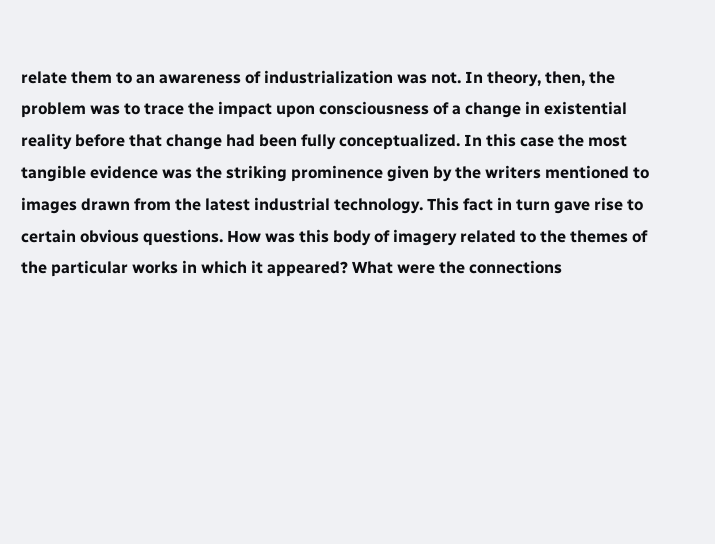relate them to an awareness of industrialization was not. In theory, then, the problem was to trace the impact upon consciousness of a change in existential reality before that change had been fully conceptualized. In this case the most tangible evidence was the striking prominence given by the writers mentioned to images drawn from the latest industrial technology. This fact in turn gave rise to certain obvious questions. How was this body of imagery related to the themes of the particular works in which it appeared? What were the connections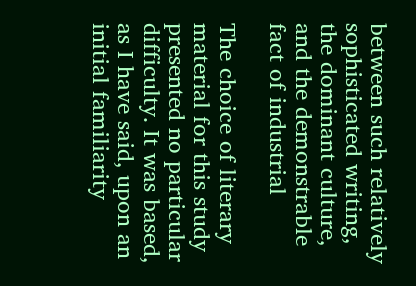between such relatively sophisticated writing, the dominant culture, and the demonstrable fact of industrial

The choice of literary material for this study presented no particular difficulty. It was based, as I have said, upon an initial familiarity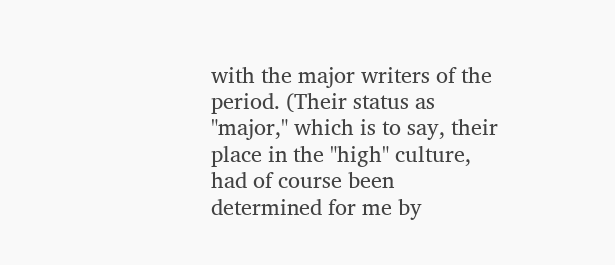with the major writers of the period. (Their status as "major," which is to say, their place in the "high" culture, had of course been determined for me by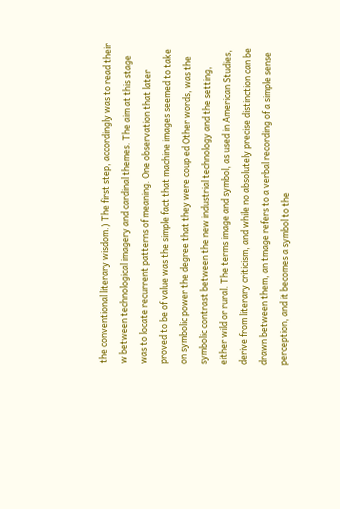the conventional literary wisdom.) The first step, accordingly was to read their w between technological imagery and cardinal themes. The aim at this stage was to locate recurrent patterns of meaning. One observation that later proved to be of value was the simple fact that machine images seemed to take on symbolic power the degree that they were coup ed Other words, was the symbolic contrast between the new industrial technology and the setting, either wild or rural. The terms image and symbol, as used in American Studies, derive from literary criticism, and while no absolutely precise distinction can be drawn between them, an tmage refers to a verbal recording of a simple sense perception, and it becomes a symbol to the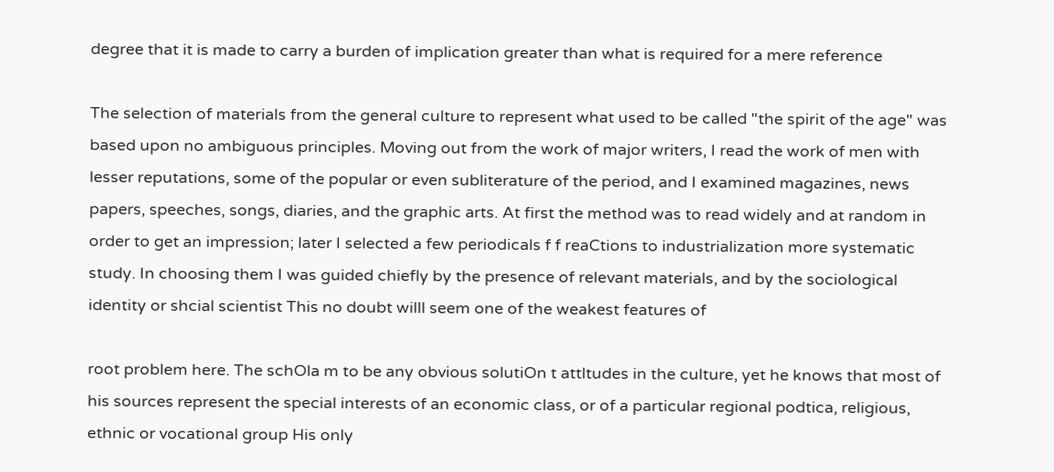degree that it is made to carry a burden of implication greater than what is required for a mere reference

The selection of materials from the general culture to represent what used to be called "the spirit of the age" was based upon no ambiguous principles. Moving out from the work of major writers, I read the work of men with lesser reputations, some of the popular or even subliterature of the period, and I examined magazines, news papers, speeches, songs, diaries, and the graphic arts. At first the method was to read widely and at random in order to get an impression; later I selected a few periodicals f f reaCtions to industrialization more systematic study. In choosing them I was guided chiefly by the presence of relevant materials, and by the sociological identity or shcial scientist This no doubt willl seem one of the weakest features of

root problem here. The schOla m to be any obvious solutiOn t attltudes in the culture, yet he knows that most of his sources represent the special interests of an economic class, or of a particular regional podtica, religious, ethnic or vocational group His only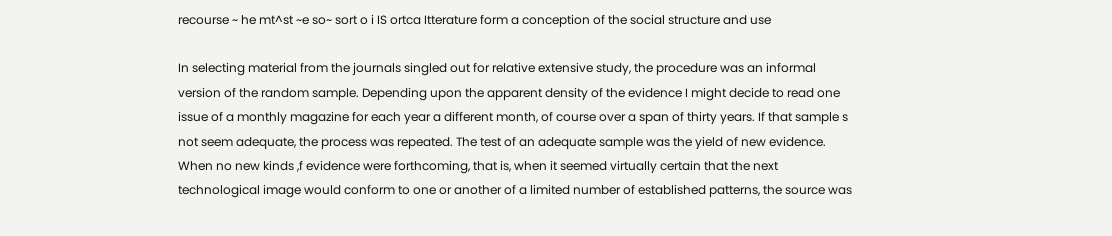recourse ~ he mt^st ~e so~ sort o i IS ortca Itterature form a conception of the social structure and use

In selecting material from the journals singled out for relative extensive study, the procedure was an informal version of the random sample. Depending upon the apparent density of the evidence I might decide to read one issue of a monthly magazine for each year a different month, of course over a span of thirty years. If that sample s not seem adequate, the process was repeated. The test of an adequate sample was the yield of new evidence. When no new kinds ,f evidence were forthcoming, that is, when it seemed virtually certain that the next technological image would conform to one or another of a limited number of established patterns, the source was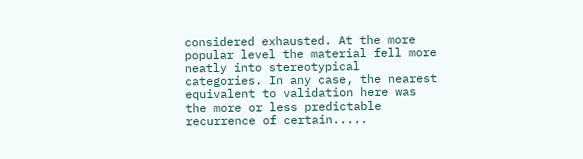considered exhausted. At the more popular level the material fell more neatly into stereotypical categories. In any case, the nearest equivalent to validation here was the more or less predictable recurrence of certain.....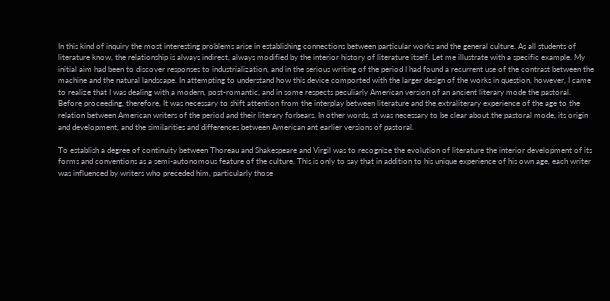In this kind of inquiry the most interesting problems arise in establishing connections between particular works and the general culture. As all students of literature know, the relationship is always indirect, always modified by the interior history of literature itself. Let me illustrate with a specific example. My initial aim had been to discover responses to industrialization, and in the serious writing of the period I had found a recurrent use of the contrast between the machine and the natural landscape. In attempting to understand how this device comported with the larger design of the works in question, however, I came to realize that I was dealing with a modern, post-romantic, and in some respects peculiarly American version of an ancient literary mode the pastoral. Before proceeding, therefore, It was necessary to shift attention from the interplay between literature and the extraliterary experience of the age to the relation between American writers of the period and their literary forbears. In other words, st was necessary to be clear about the pastoral mode, its origin and development, and the similarities and differences between American ant earlier versions of pastoral.

To establish a degree of continuity between Thoreau and Shakespeare and Virgil was to recognize the evolution of literature the interior development of its forms and conventions as a semi-autonomous feature of the culture. This is only to say that in addition to his unique experience of his own age, each writer was influenced by writers who preceded him, particularly those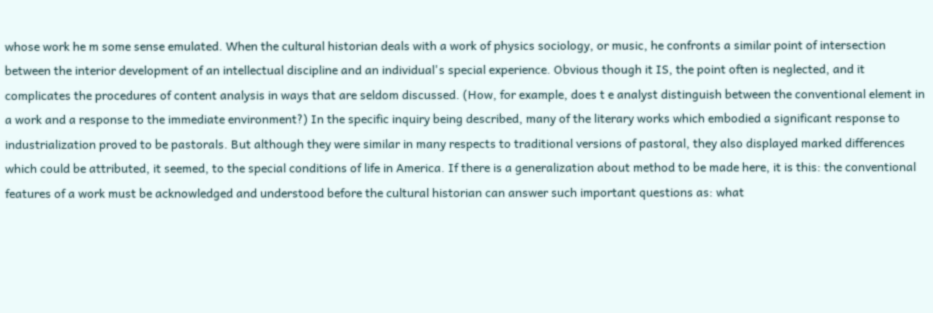whose work he m some sense emulated. When the cultural historian deals with a work of physics sociology, or music, he confronts a similar point of intersection between the interior development of an intellectual discipline and an individual's special experience. Obvious though it IS, the point often is neglected, and it complicates the procedures of content analysis in ways that are seldom discussed. (How, for example, does t e analyst distinguish between the conventional element in a work and a response to the immediate environment?) In the specific inquiry being described, many of the literary works which embodied a significant response to industrialization proved to be pastorals. But although they were similar in many respects to traditional versions of pastoral, they also displayed marked differences which could be attributed, it seemed, to the special conditions of life in America. If there is a generalization about method to be made here, it is this: the conventional features of a work must be acknowledged and understood before the cultural historian can answer such important questions as: what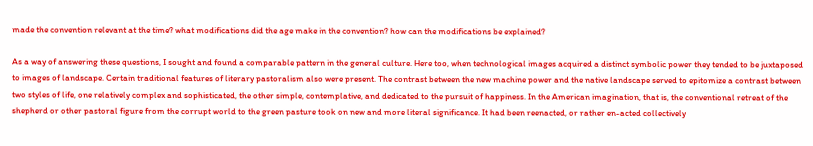made the convention relevant at the time? what modifications did the age make in the convention? how can the modifications be explained?

As a way of answering these questions, I sought and found a comparable pattern in the general culture. Here too, when technological images acquired a distinct symbolic power they tended to be juxtaposed to images of landscape. Certain traditional features of literary pastoralism also were present. The contrast between the new machine power and the native landscape served to epitomize a contrast between two styles of life, one relatively complex and sophisticated, the other simple, contemplative, and dedicated to the pursuit of happiness. In the American imagination, that is, the conventional retreat of the shepherd or other pastoral figure from the corrupt world to the green pasture took on new and more literal significance. It had been reenacted, or rather en-acted collectively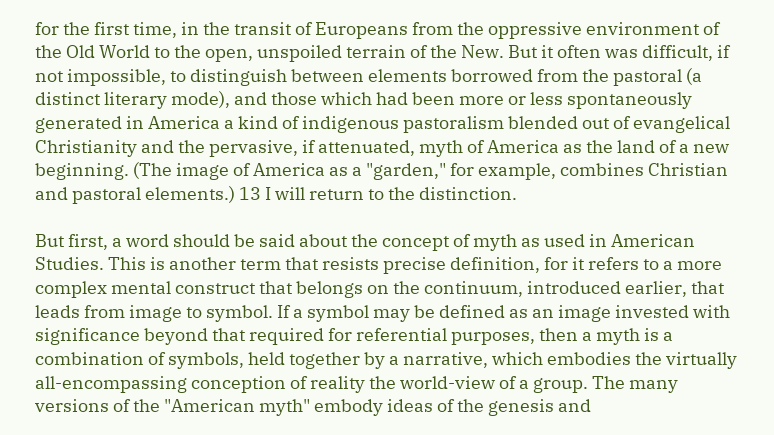for the first time, in the transit of Europeans from the oppressive environment of the Old World to the open, unspoiled terrain of the New. But it often was difficult, if not impossible, to distinguish between elements borrowed from the pastoral (a distinct literary mode), and those which had been more or less spontaneously generated in America a kind of indigenous pastoralism blended out of evangelical Christianity and the pervasive, if attenuated, myth of America as the land of a new beginning. (The image of America as a "garden," for example, combines Christian and pastoral elements.) 13 I will return to the distinction.

But first, a word should be said about the concept of myth as used in American Studies. This is another term that resists precise definition, for it refers to a more complex mental construct that belongs on the continuum, introduced earlier, that leads from image to symbol. If a symbol may be defined as an image invested with significance beyond that required for referential purposes, then a myth is a combination of symbols, held together by a narrative, which embodies the virtually all-encompassing conception of reality the world-view of a group. The many versions of the "American myth" embody ideas of the genesis and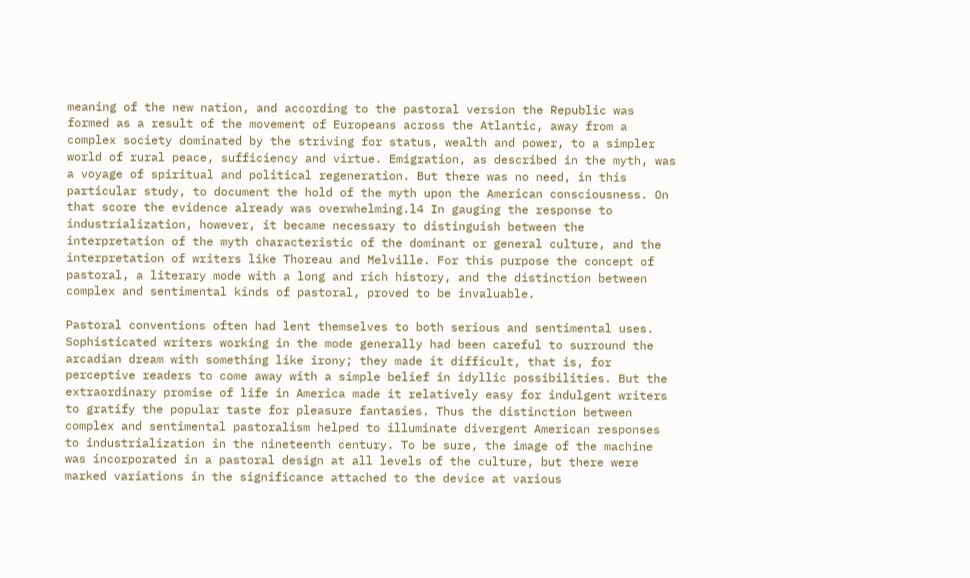meaning of the new nation, and according to the pastoral version the Republic was formed as a result of the movement of Europeans across the Atlantic, away from a complex society dominated by the striving for status, wealth and power, to a simpler world of rural peace, sufficiency and virtue. Emigration, as described in the myth, was a voyage of spiritual and political regeneration. But there was no need, in this particular study, to document the hold of the myth upon the American consciousness. On that score the evidence already was overwhelming.l4 In gauging the response to industrialization, however, it became necessary to distinguish between the interpretation of the myth characteristic of the dominant or general culture, and the interpretation of writers like Thoreau and Melville. For this purpose the concept of pastoral, a literary mode with a long and rich history, and the distinction between complex and sentimental kinds of pastoral, proved to be invaluable.

Pastoral conventions often had lent themselves to both serious and sentimental uses. Sophisticated writers working in the mode generally had been careful to surround the arcadian dream with something like irony; they made it difficult, that is, for perceptive readers to come away with a simple belief in idyllic possibilities. But the extraordinary promise of life in America made it relatively easy for indulgent writers to gratify the popular taste for pleasure fantasies. Thus the distinction between complex and sentimental pastoralism helped to illuminate divergent American responses to industrialization in the nineteenth century. To be sure, the image of the machine was incorporated in a pastoral design at all levels of the culture, but there were marked variations in the significance attached to the device at various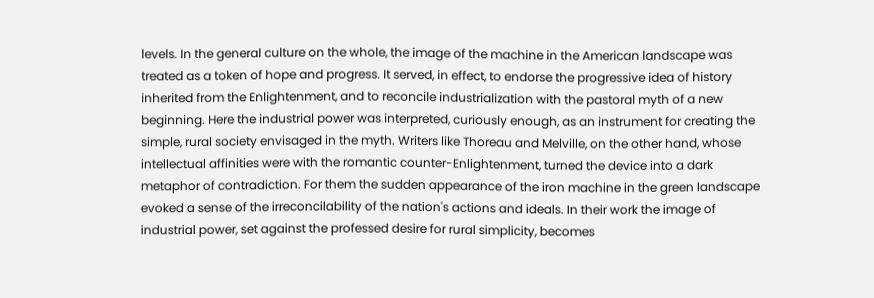levels. In the general culture on the whole, the image of the machine in the American landscape was treated as a token of hope and progress. It served, in effect, to endorse the progressive idea of history inherited from the Enlightenment, and to reconcile industrialization with the pastoral myth of a new beginning. Here the industrial power was interpreted, curiously enough, as an instrument for creating the simple, rural society envisaged in the myth. Writers like Thoreau and Melville, on the other hand, whose intellectual affinities were with the romantic counter-Enlightenment, turned the device into a dark metaphor of contradiction. For them the sudden appearance of the iron machine in the green landscape evoked a sense of the irreconcilability of the nation's actions and ideals. In their work the image of industrial power, set against the professed desire for rural simplicity, becomes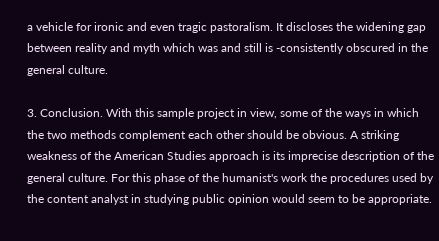a vehicle for ironic and even tragic pastoralism. It discloses the widening gap between reality and myth which was and still is -consistently obscured in the general culture.

3. Conclusion. With this sample project in view, some of the ways in which the two methods complement each other should be obvious. A striking weakness of the American Studies approach is its imprecise description of the general culture. For this phase of the humanist's work the procedures used by the content analyst in studying public opinion would seem to be appropriate.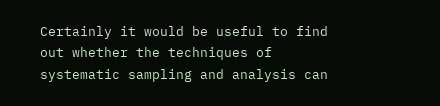Certainly it would be useful to find out whether the techniques of systematic sampling and analysis can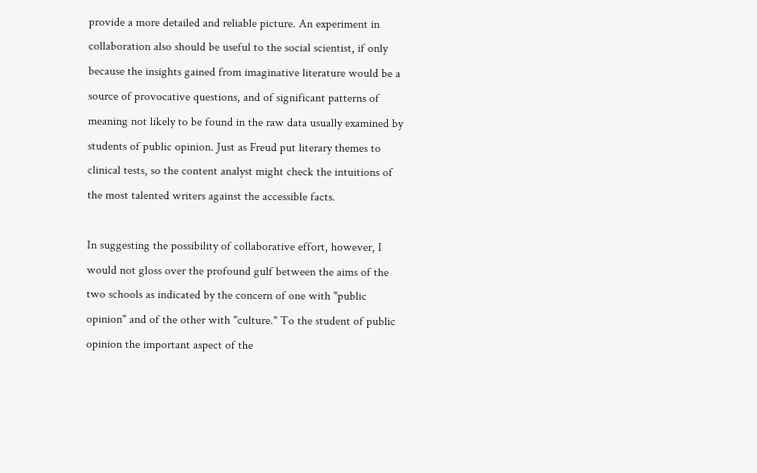provide a more detailed and reliable picture. An experiment in collaboration also should be useful to the social scientist, if only because the insights gained from imaginative literature would be a source of provocative questions, and of significant patterns of meaning not likely to be found in the raw data usually examined by students of public opinion. Just as Freud put literary themes to clinical tests, so the content analyst might check the intuitions of the most talented writers against the accessible facts.

In suggesting the possibility of collaborative effort, however, I would not gloss over the profound gulf between the aims of the two schools as indicated by the concern of one with "public opinion" and of the other with "culture." To the student of public opinion the important aspect of the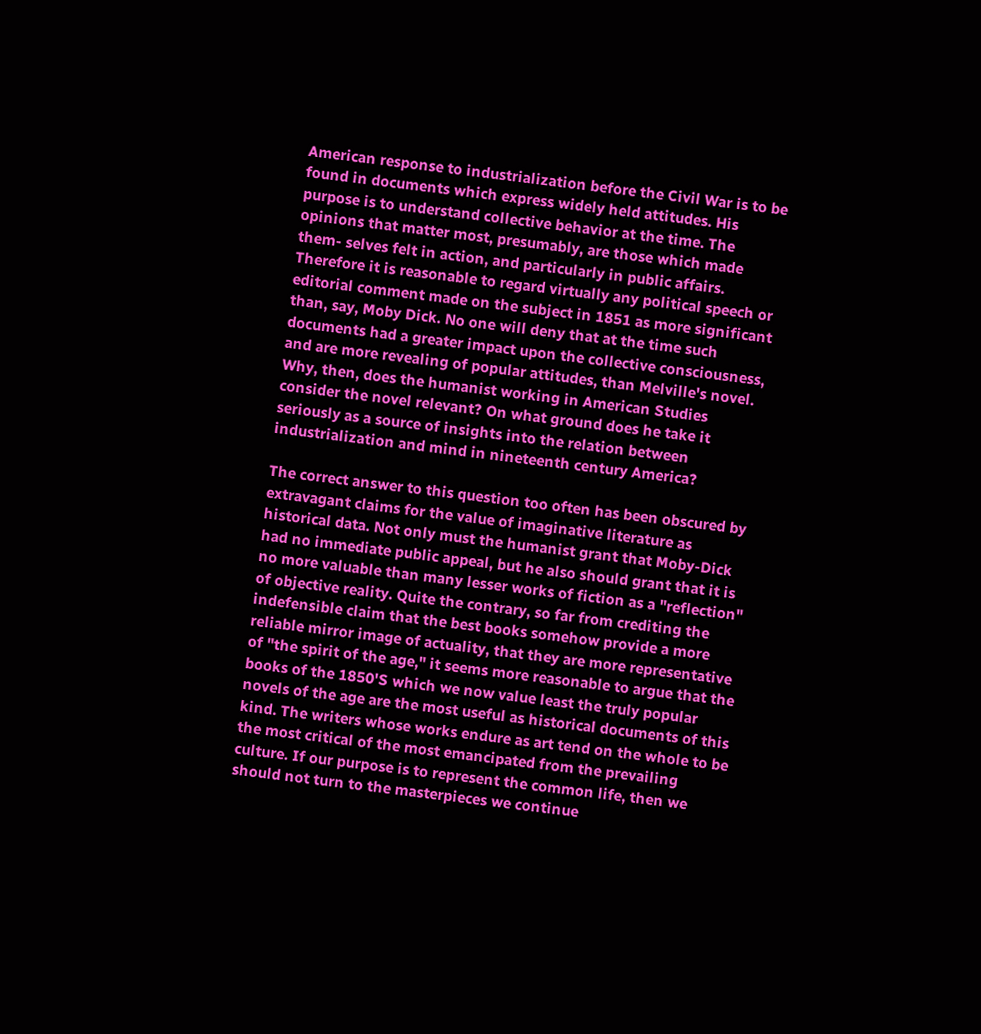American response to industrialization before the Civil War is to be found in documents which express widely held attitudes. His purpose is to understand collective behavior at the time. The opinions that matter most, presumably, are those which made them- selves felt in action, and particularly in public affairs. Therefore it is reasonable to regard virtually any political speech or editorial comment made on the subject in 1851 as more significant than, say, Moby Dick. No one will deny that at the time such documents had a greater impact upon the collective consciousness, and are more revealing of popular attitudes, than Melville's novel. Why, then, does the humanist working in American Studies consider the novel relevant? On what ground does he take it seriously as a source of insights into the relation between industrialization and mind in nineteenth century America?

The correct answer to this question too often has been obscured by extravagant claims for the value of imaginative literature as historical data. Not only must the humanist grant that Moby-Dick had no immediate public appeal, but he also should grant that it is no more valuable than many lesser works of fiction as a "reflection" of objective reality. Quite the contrary, so far from crediting the indefensible claim that the best books somehow provide a more reliable mirror image of actuality, that they are more representative of "the spirit of the age," it seems more reasonable to argue that the books of the 1850'S which we now value least the truly popular novels of the age are the most useful as historical documents of this kind. The writers whose works endure as art tend on the whole to be the most critical of the most emancipated from the prevailing culture. If our purpose is to represent the common life, then we should not turn to the masterpieces we continue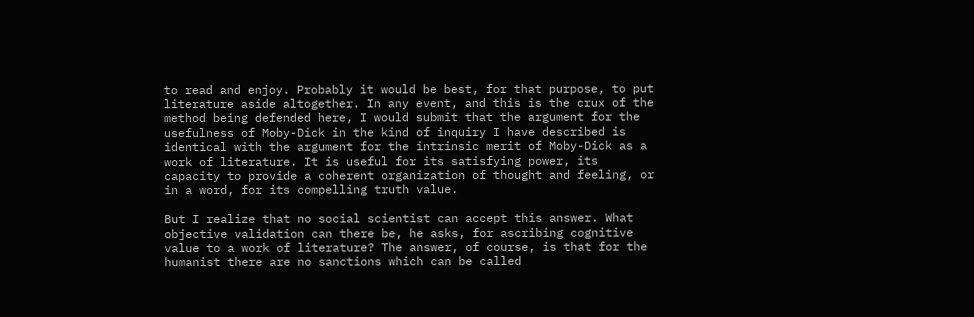to read and enjoy. Probably it would be best, for that purpose, to put literature aside altogether. In any event, and this is the crux of the method being defended here, I would submit that the argument for the usefulness of Moby-Dick in the kind of inquiry I have described is identical with the argument for the intrinsic merit of Moby-Dick as a work of literature. It is useful for its satisfying power, its capacity to provide a coherent organization of thought and feeling, or in a word, for its compelling truth value.

But I realize that no social scientist can accept this answer. What objective validation can there be, he asks, for ascribing cognitive value to a work of literature? The answer, of course, is that for the humanist there are no sanctions which can be called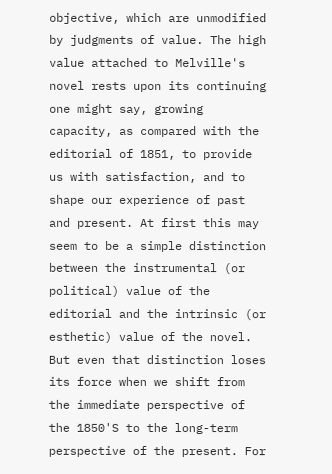objective, which are unmodified by judgments of value. The high value attached to Melville's novel rests upon its continuing one might say, growing capacity, as compared with the editorial of 1851, to provide us with satisfaction, and to shape our experience of past and present. At first this may seem to be a simple distinction between the instrumental (or political) value of the editorial and the intrinsic (or esthetic) value of the novel. But even that distinction loses its force when we shift from the immediate perspective of the 1850'S to the long-term perspective of the present. For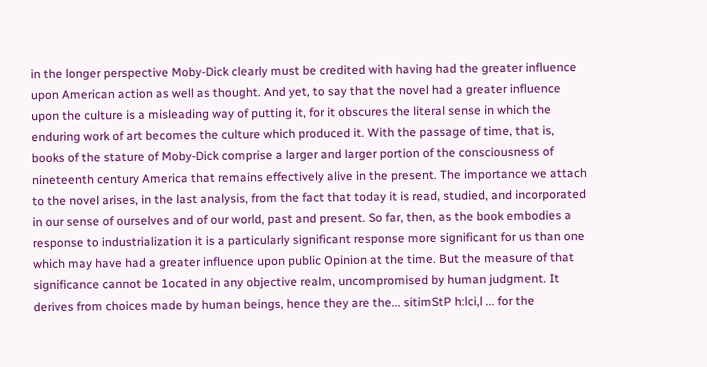in the longer perspective Moby-Dick clearly must be credited with having had the greater influence upon American action as well as thought. And yet, to say that the novel had a greater influence upon the culture is a misleading way of putting it, for it obscures the literal sense in which the enduring work of art becomes the culture which produced it. With the passage of time, that is, books of the stature of Moby-Dick comprise a larger and larger portion of the consciousness of nineteenth century America that remains effectively alive in the present. The importance we attach to the novel arises, in the last analysis, from the fact that today it is read, studied, and incorporated in our sense of ourselves and of our world, past and present. So far, then, as the book embodies a response to industrialization it is a particularly significant response more significant for us than one which may have had a greater influence upon public Opinion at the time. But the measure of that significance cannot be 1ocated in any objective realm, uncompromised by human judgment. It derives from choices made by human beings, hence they are the... sitimStP h:lci,l ... for the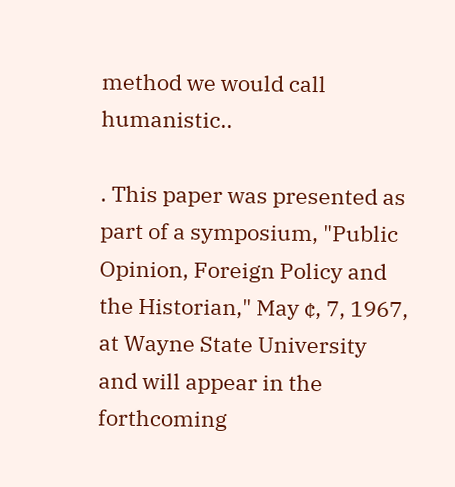method we would call humanistic..

. This paper was presented as part of a symposium, "Public Opinion, Foreign Policy and the Historian," May ¢, 7, 1967, at Wayne State University and will appear in the forthcoming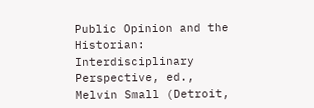Public Opinion and the Historian: Interdisciplinary Perspective, ed., Melvin Small (Detroit,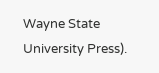Wayne State University Press).